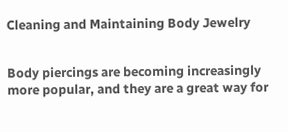Cleaning and Maintaining Body Jewelry


Body piercings are becoming increasingly more popular, and they are a great way for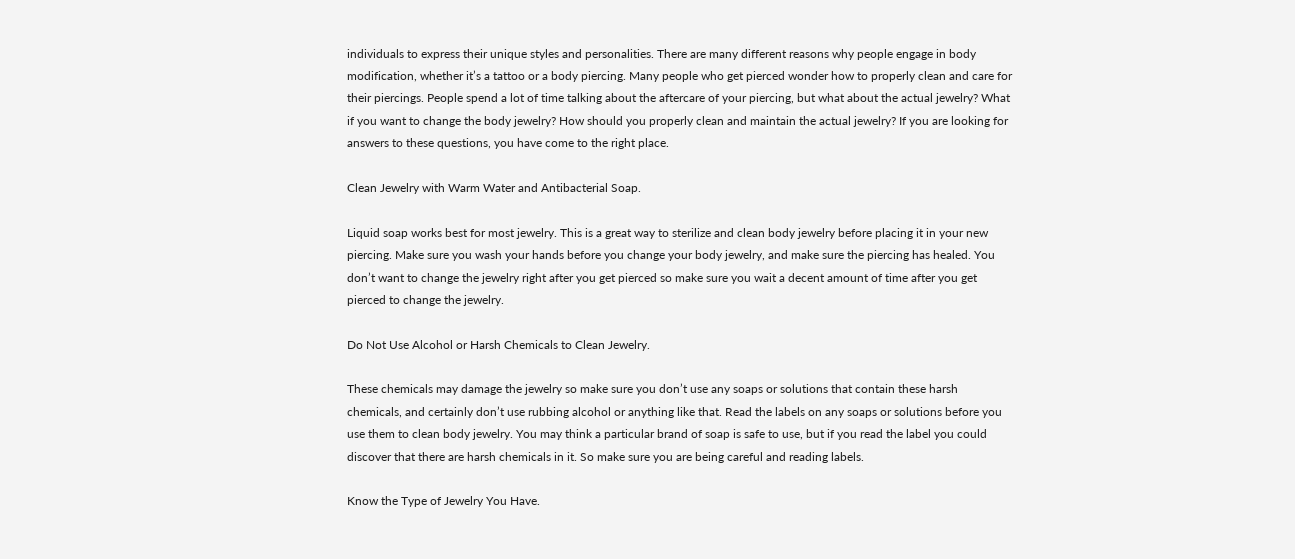individuals to express their unique styles and personalities. There are many different reasons why people engage in body modification, whether it’s a tattoo or a body piercing. Many people who get pierced wonder how to properly clean and care for their piercings. People spend a lot of time talking about the aftercare of your piercing, but what about the actual jewelry? What if you want to change the body jewelry? How should you properly clean and maintain the actual jewelry? If you are looking for answers to these questions, you have come to the right place.

Clean Jewelry with Warm Water and Antibacterial Soap.

Liquid soap works best for most jewelry. This is a great way to sterilize and clean body jewelry before placing it in your new piercing. Make sure you wash your hands before you change your body jewelry, and make sure the piercing has healed. You don’t want to change the jewelry right after you get pierced so make sure you wait a decent amount of time after you get pierced to change the jewelry.

Do Not Use Alcohol or Harsh Chemicals to Clean Jewelry.

These chemicals may damage the jewelry so make sure you don’t use any soaps or solutions that contain these harsh chemicals, and certainly don’t use rubbing alcohol or anything like that. Read the labels on any soaps or solutions before you use them to clean body jewelry. You may think a particular brand of soap is safe to use, but if you read the label you could discover that there are harsh chemicals in it. So make sure you are being careful and reading labels.

Know the Type of Jewelry You Have.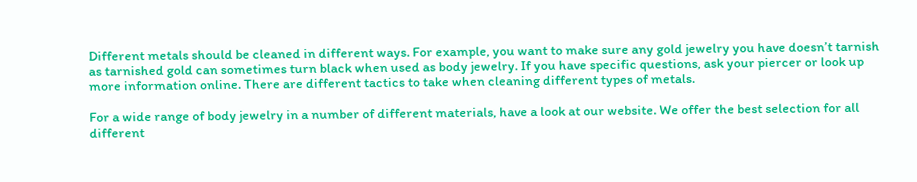Different metals should be cleaned in different ways. For example, you want to make sure any gold jewelry you have doesn’t tarnish as tarnished gold can sometimes turn black when used as body jewelry. If you have specific questions, ask your piercer or look up more information online. There are different tactics to take when cleaning different types of metals.

For a wide range of body jewelry in a number of different materials, have a look at our website. We offer the best selection for all different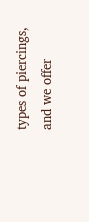types of piercings, and we offer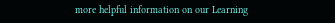more helpful information on our Learning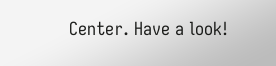Center. Have a look!